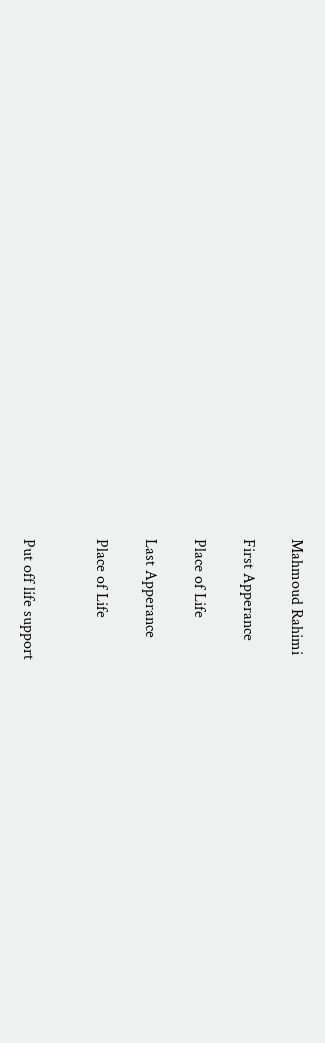Mahmoud Rahimi

First Apperance

Place of Life

Last Apperance

Place of Life


Put off life support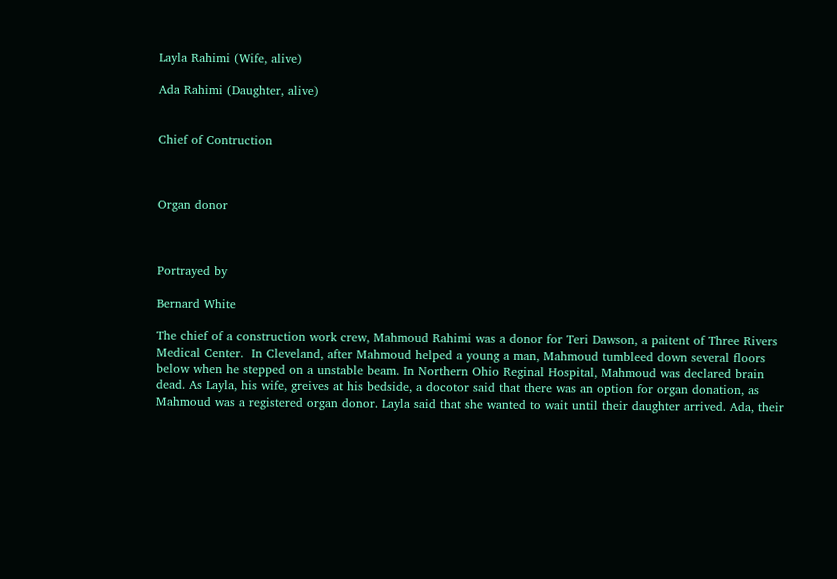Layla Rahimi (Wife, alive)

Ada Rahimi (Daughter, alive)


Chief of Contruction



Organ donor



Portrayed by

Bernard White

The chief of a construction work crew, Mahmoud Rahimi was a donor for Teri Dawson, a paitent of Three Rivers Medical Center.  In Cleveland, after Mahmoud helped a young a man, Mahmoud tumbleed down several floors below when he stepped on a unstable beam. In Northern Ohio Reginal Hospital, Mahmoud was declared brain dead. As Layla, his wife, greives at his bedside, a docotor said that there was an option for organ donation, as Mahmoud was a registered organ donor. Layla said that she wanted to wait until their daughter arrived. Ada, their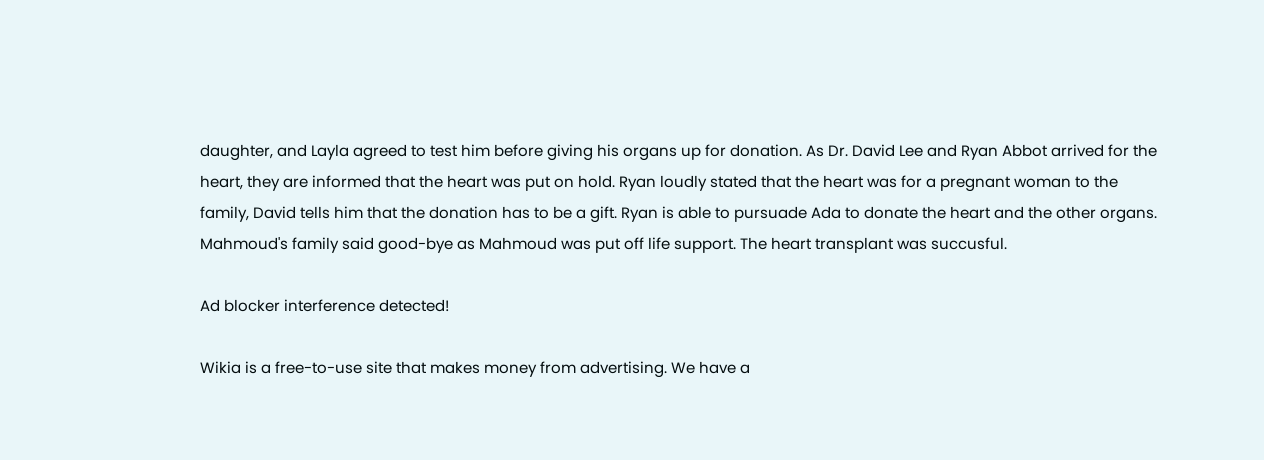daughter, and Layla agreed to test him before giving his organs up for donation. As Dr. David Lee and Ryan Abbot arrived for the heart, they are informed that the heart was put on hold. Ryan loudly stated that the heart was for a pregnant woman to the family, David tells him that the donation has to be a gift. Ryan is able to pursuade Ada to donate the heart and the other organs. Mahmoud's family said good-bye as Mahmoud was put off life support. The heart transplant was succusful.

Ad blocker interference detected!

Wikia is a free-to-use site that makes money from advertising. We have a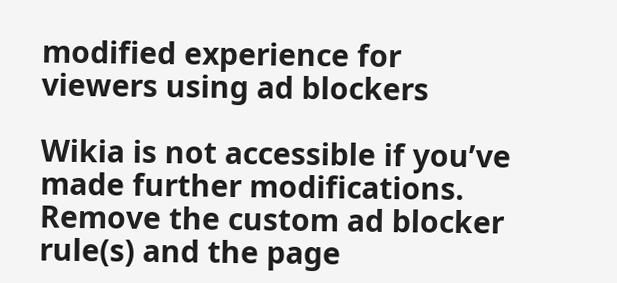modified experience for viewers using ad blockers

Wikia is not accessible if you’ve made further modifications. Remove the custom ad blocker rule(s) and the page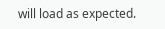will load as expected.